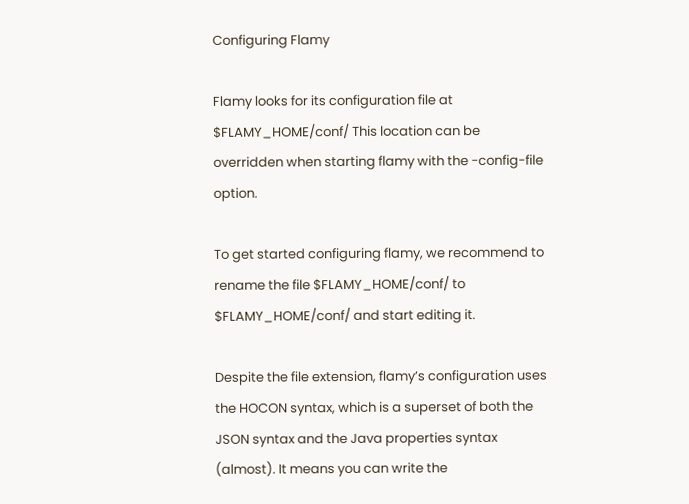Configuring Flamy

Flamy looks for its configuration file at $FLAMY_HOME/conf/ This location can be overridden when starting flamy with the -config-file option.

To get started configuring flamy, we recommend to rename the file $FLAMY_HOME/conf/ to $FLAMY_HOME/conf/ and start editing it.

Despite the file extension, flamy’s configuration uses the HOCON syntax, which is a superset of both the JSON syntax and the Java properties syntax (almost). It means you can write the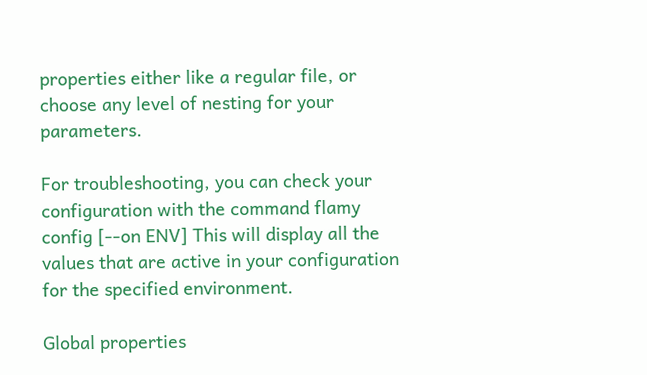properties either like a regular file, or choose any level of nesting for your parameters.

For troubleshooting, you can check your configuration with the command flamy config [--on ENV] This will display all the values that are active in your configuration for the specified environment.

Global properties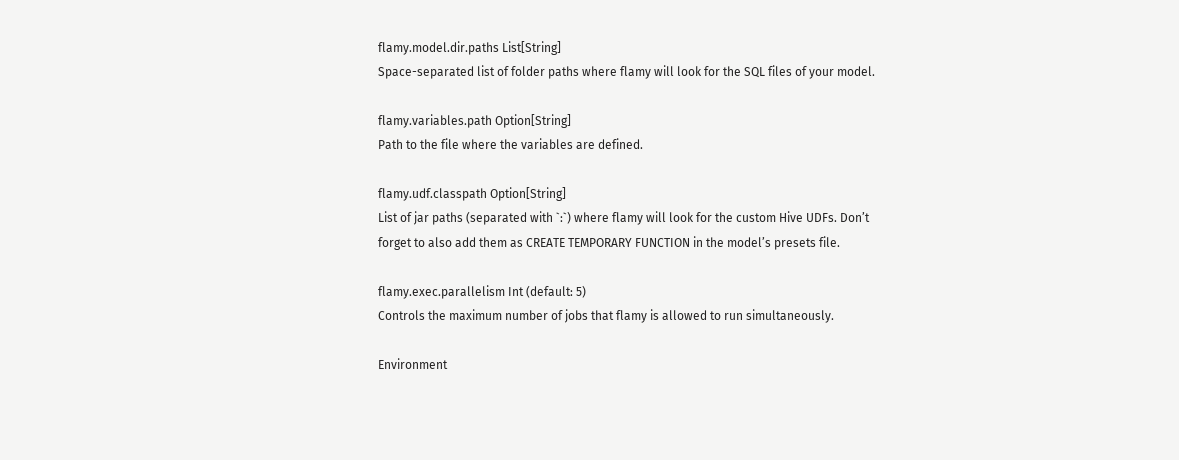flamy.model.dir.paths List[String]
Space-separated list of folder paths where flamy will look for the SQL files of your model.

flamy.variables.path Option[String]
Path to the file where the variables are defined.

flamy.udf.classpath Option[String]
List of jar paths (separated with `:`) where flamy will look for the custom Hive UDFs. Don’t forget to also add them as CREATE TEMPORARY FUNCTION in the model’s presets file.

flamy.exec.parallelism Int (default: 5)
Controls the maximum number of jobs that flamy is allowed to run simultaneously.

Environment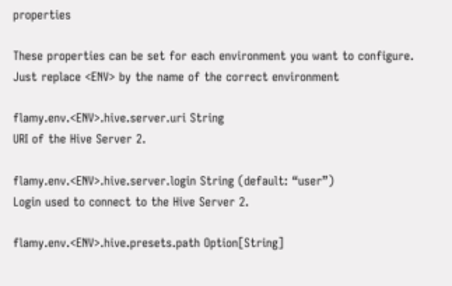properties

These properties can be set for each environment you want to configure. Just replace <ENV> by the name of the correct environment

flamy.env.<ENV>.hive.server.uri String
URI of the Hive Server 2.

flamy.env.<ENV>.hive.server.login String (default: “user”)
Login used to connect to the Hive Server 2.

flamy.env.<ENV>.hive.presets.path Option[String]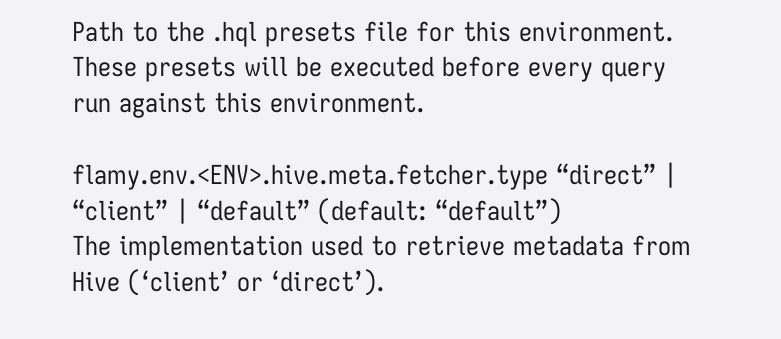Path to the .hql presets file for this environment. These presets will be executed before every query run against this environment.

flamy.env.<ENV>.hive.meta.fetcher.type “direct” | “client” | “default” (default: “default”)
The implementation used to retrieve metadata from Hive (‘client’ or ‘direct’).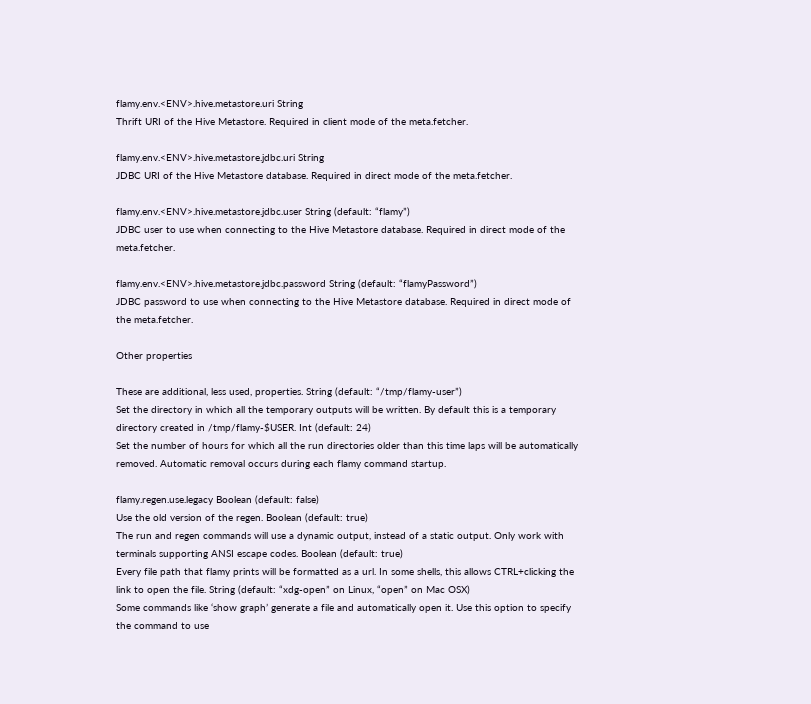flamy.env.<ENV>.hive.metastore.uri String
Thrift URI of the Hive Metastore. Required in client mode of the meta.fetcher.

flamy.env.<ENV>.hive.metastore.jdbc.uri String
JDBC URI of the Hive Metastore database. Required in direct mode of the meta.fetcher.

flamy.env.<ENV>.hive.metastore.jdbc.user String (default: “flamy”)
JDBC user to use when connecting to the Hive Metastore database. Required in direct mode of the meta.fetcher.

flamy.env.<ENV>.hive.metastore.jdbc.password String (default: “flamyPassword”)
JDBC password to use when connecting to the Hive Metastore database. Required in direct mode of the meta.fetcher.

Other properties

These are additional, less used, properties. String (default: “/tmp/flamy-user”)
Set the directory in which all the temporary outputs will be written. By default this is a temporary directory created in /tmp/flamy-$USER. Int (default: 24)
Set the number of hours for which all the run directories older than this time laps will be automatically removed. Automatic removal occurs during each flamy command startup.

flamy.regen.use.legacy Boolean (default: false)
Use the old version of the regen. Boolean (default: true)
The run and regen commands will use a dynamic output, instead of a static output. Only work with terminals supporting ANSI escape codes. Boolean (default: true)
Every file path that flamy prints will be formatted as a url. In some shells, this allows CTRL+clicking the link to open the file. String (default: “xdg-open” on Linux, “open” on Mac OSX)
Some commands like ‘show graph’ generate a file and automatically open it. Use this option to specify the command to use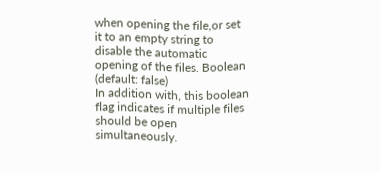when opening the file,or set it to an empty string to disable the automatic opening of the files. Boolean (default: false)
In addition with, this boolean flag indicates if multiple files should be open simultaneously.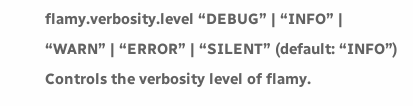flamy.verbosity.level “DEBUG” | “INFO” | “WARN” | “ERROR” | “SILENT” (default: “INFO”)
Controls the verbosity level of flamy.